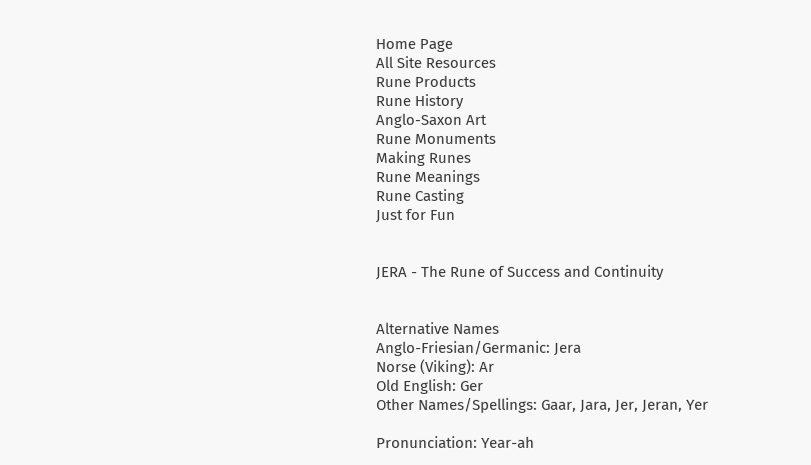Home Page
All Site Resources
Rune Products
Rune History
Anglo-Saxon Art
Rune Monuments
Making Runes
Rune Meanings
Rune Casting
Just for Fun


JERA - The Rune of Success and Continuity


Alternative Names
Anglo-Friesian/Germanic: Jera
Norse (Viking): Ar
Old English: Ger
Other Names/Spellings: Gaar, Jara, Jer, Jeran, Yer

Pronunciation: Year-ah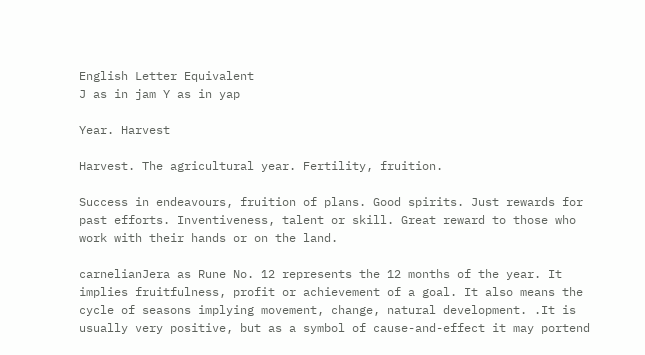English Letter Equivalent
J as in jam Y as in yap

Year. Harvest

Harvest. The agricultural year. Fertility, fruition.

Success in endeavours, fruition of plans. Good spirits. Just rewards for past efforts. Inventiveness, talent or skill. Great reward to those who work with their hands or on the land.

carnelianJera as Rune No. 12 represents the 12 months of the year. It implies fruitfulness, profit or achievement of a goal. It also means the cycle of seasons implying movement, change, natural development. .It is usually very positive, but as a symbol of cause-and-effect it may portend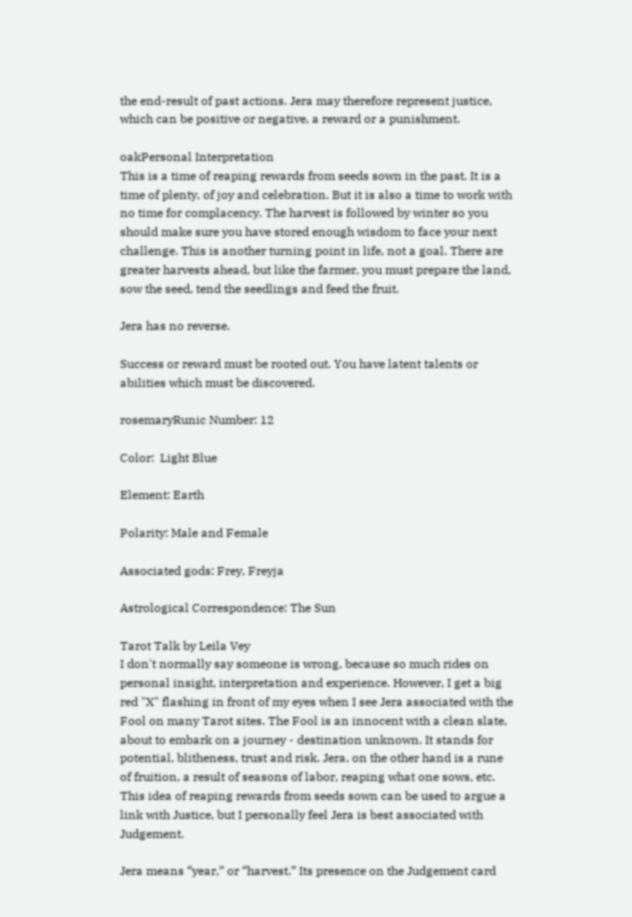the end-result of past actions. Jera may therefore represent justice, which can be positive or negative, a reward or a punishment.

oakPersonal Interpretation
This is a time of reaping rewards from seeds sown in the past. It is a time of plenty, of joy and celebration. But it is also a time to work with no time for complacency. The harvest is followed by winter so you should make sure you have stored enough wisdom to face your next challenge. This is another turning point in life, not a goal. There are greater harvests ahead, but like the farmer, you must prepare the land, sow the seed, tend the seedlings and feed the fruit.

Jera has no reverse.

Success or reward must be rooted out. You have latent talents or abilities which must be discovered.

rosemaryRunic Number: 12

Color:  Light Blue

Element: Earth

Polarity: Male and Female

Associated gods: Frey, Freyja

Astrological Correspondence: The Sun

Tarot Talk by Leila Vey
I don't normally say someone is wrong, because so much rides on personal insight, interpretation and experience. However, I get a big red "X" flashing in front of my eyes when I see Jera associated with the Fool on many Tarot sites. The Fool is an innocent with a clean slate, about to embark on a journey - destination unknown. It stands for potential, blitheness, trust and risk. Jera, on the other hand is a rune of fruition, a result of seasons of labor, reaping what one sows, etc. This idea of reaping rewards from seeds sown can be used to argue a link with Justice, but I personally feel Jera is best associated with Judgement.

Jera means “year,” or “harvest.” Its presence on the Judgement card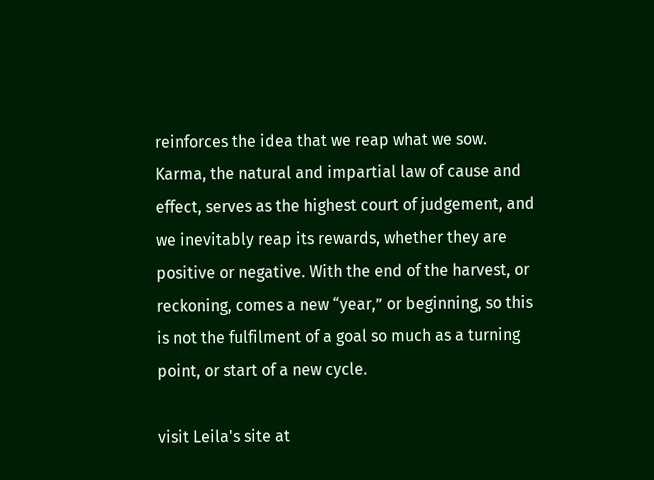reinforces the idea that we reap what we sow. Karma, the natural and impartial law of cause and effect, serves as the highest court of judgement, and we inevitably reap its rewards, whether they are positive or negative. With the end of the harvest, or reckoning, comes a new “year,” or beginning, so this is not the fulfilment of a goal so much as a turning point, or start of a new cycle.

visit Leila's site at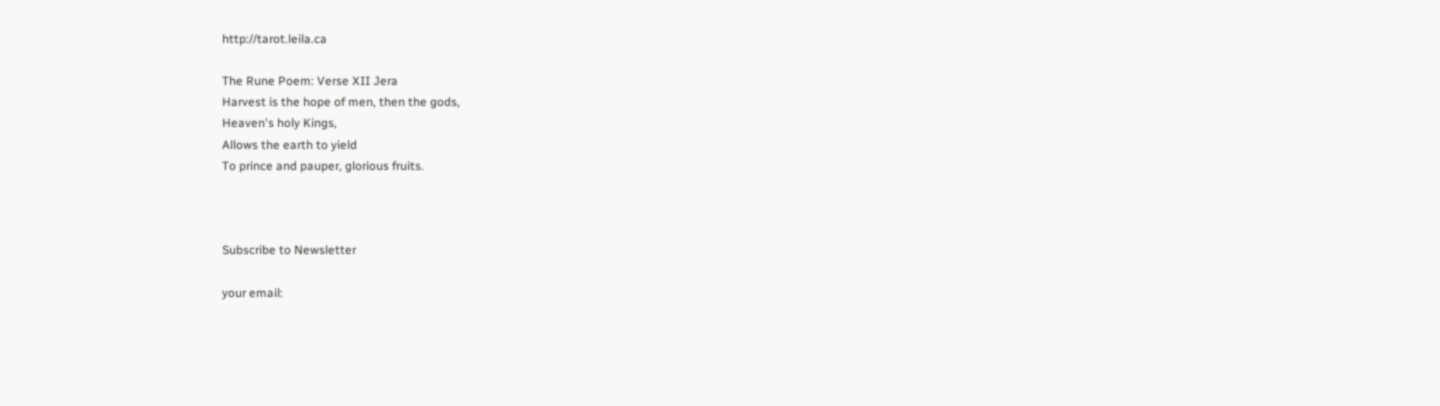http://tarot.leila.ca

The Rune Poem: Verse XII Jera
Harvest is the hope of men, then the gods,
Heaven's holy Kings,
Allows the earth to yield
To prince and pauper, glorious fruits.



Subscribe to Newsletter

your email: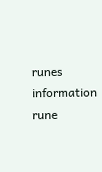runes information        rune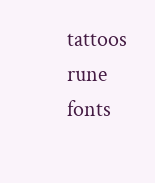tattoos        rune fonts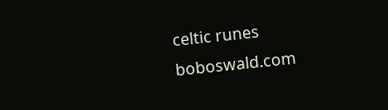celtic runes        boboswald.com